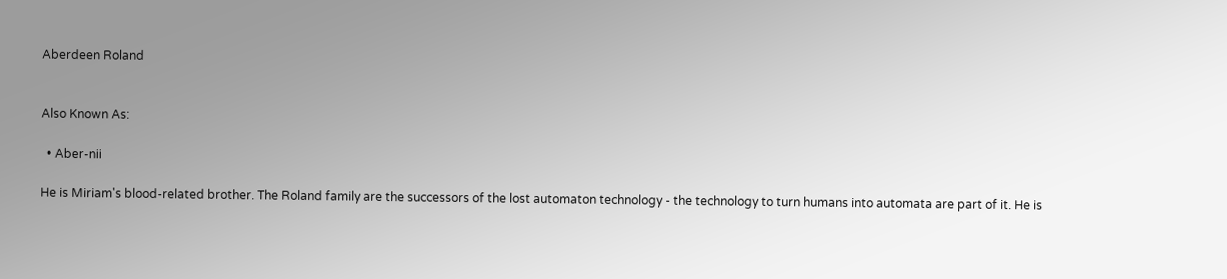Aberdeen Roland


Also Known As:

  • Aber-nii

He is Miriam's blood-related brother. The Roland family are the successors of the lost automaton technology - the technology to turn humans into automata are part of it. He is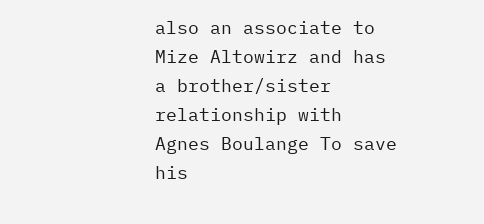also an associate to Mize Altowirz and has a brother/sister relationship with Agnes Boulange To save his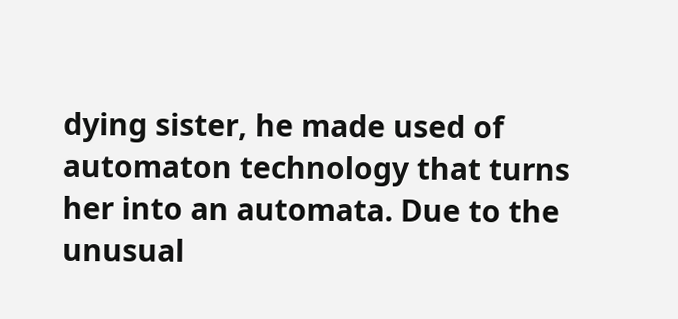dying sister, he made used of automaton technology that turns her into an automata. Due to the unusual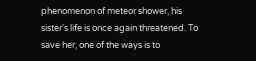phenomenon of meteor shower, his sister's life is once again threatened. To save her, one of the ways is to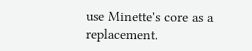use Minette's core as a replacement.